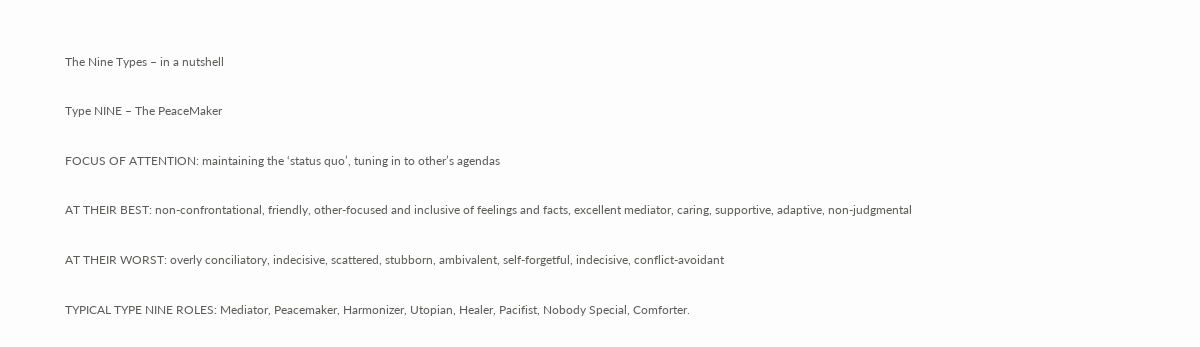The Nine Types – in a nutshell

Type NINE – The PeaceMaker

FOCUS OF ATTENTION: maintaining the ‘status quo’, tuning in to other’s agendas

AT THEIR BEST: non-confrontational, friendly, other-focused and inclusive of feelings and facts, excellent mediator, caring, supportive, adaptive, non-judgmental

AT THEIR WORST: overly conciliatory, indecisive, scattered, stubborn, ambivalent, self-forgetful, indecisive, conflict-avoidant

TYPICAL TYPE NINE ROLES: Mediator, Peacemaker, Harmonizer, Utopian, Healer, Pacifist, Nobody Special, Comforter.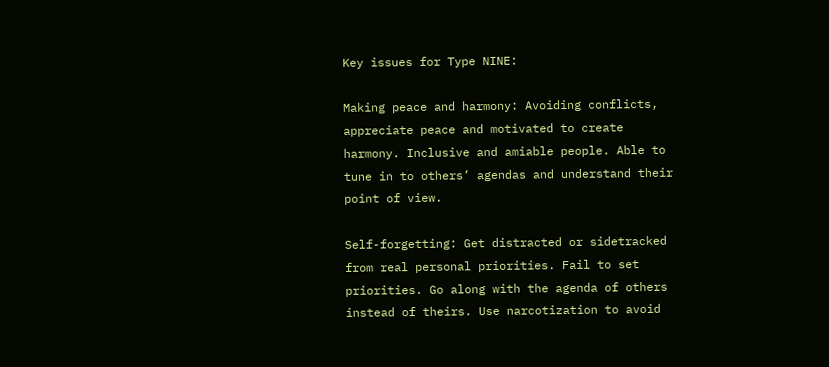Key issues for Type NINE:

Making peace and harmony: Avoiding conflicts, appreciate peace and motivated to create harmony. Inclusive and amiable people. Able to tune in to others’ agendas and understand their point of view.

Self-forgetting: Get distracted or sidetracked from real personal priorities. Fail to set priorities. Go along with the agenda of others instead of theirs. Use narcotization to avoid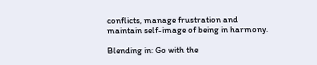conflicts, manage frustration and maintain self-image of being in harmony.

Blending in: Go with the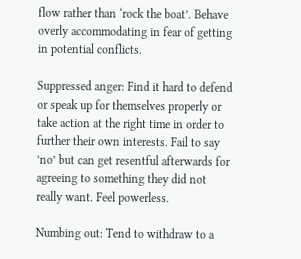flow rather than ‘rock the boat’. Behave overly accommodating in fear of getting in potential conflicts.

Suppressed anger: Find it hard to defend or speak up for themselves properly or take action at the right time in order to further their own interests. Fail to say ’no’ but can get resentful afterwards for agreeing to something they did not really want. Feel powerless.

Numbing out: Tend to withdraw to a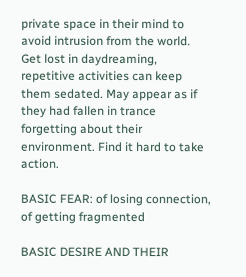private space in their mind to avoid intrusion from the world. Get lost in daydreaming, repetitive activities can keep them sedated. May appear as if they had fallen in trance forgetting about their environment. Find it hard to take action.

BASIC FEAR: of losing connection, of getting fragmented

BASIC DESIRE AND THEIR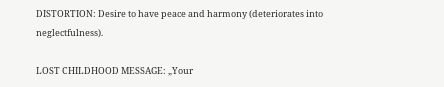DISTORTION: Desire to have peace and harmony (deteriorates into neglectfulness).

LOST CHILDHOOD MESSAGE: „Your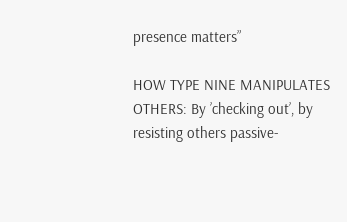presence matters”

HOW TYPE NINE MANIPULATES OTHERS: By ’checking out’, by resisting others passive-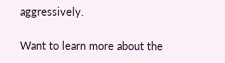aggressively.

Want to learn more about the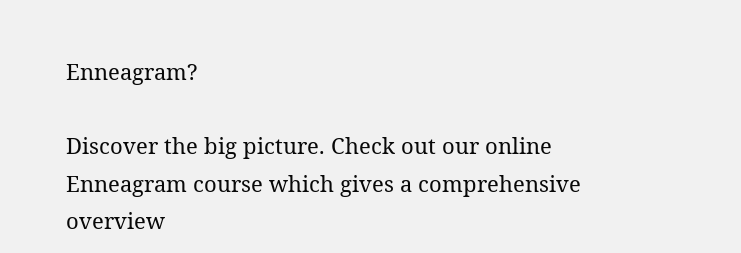Enneagram?

Discover the big picture. Check out our online Enneagram course which gives a comprehensive overview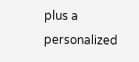plus a personalized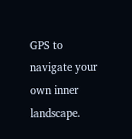GPS to navigate your own inner landscape.